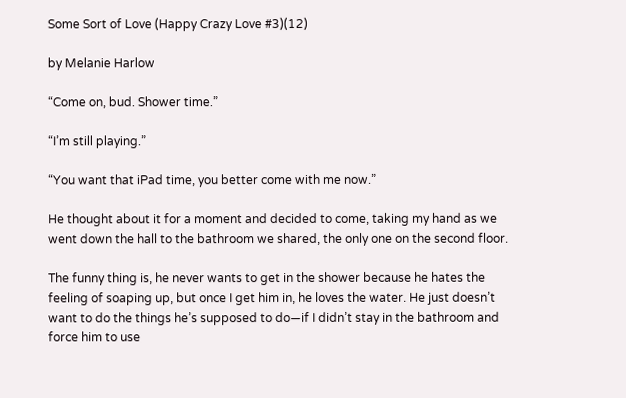Some Sort of Love (Happy Crazy Love #3)(12)

by Melanie Harlow

“Come on, bud. Shower time.”

“I’m still playing.”

“You want that iPad time, you better come with me now.”

He thought about it for a moment and decided to come, taking my hand as we went down the hall to the bathroom we shared, the only one on the second floor.

The funny thing is, he never wants to get in the shower because he hates the feeling of soaping up, but once I get him in, he loves the water. He just doesn’t want to do the things he’s supposed to do—if I didn’t stay in the bathroom and force him to use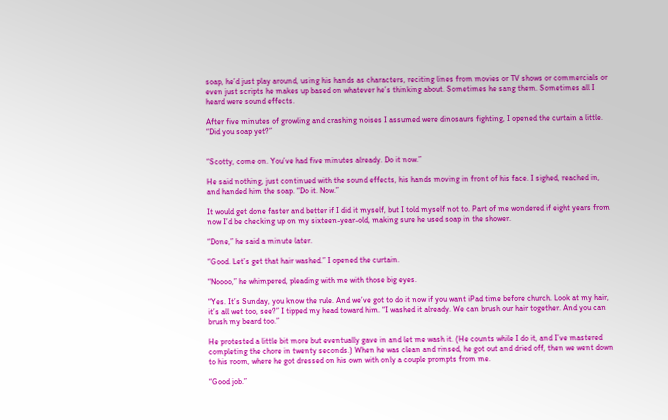soap, he’d just play around, using his hands as characters, reciting lines from movies or TV shows or commercials or even just scripts he makes up based on whatever he’s thinking about. Sometimes he sang them. Sometimes all I heard were sound effects.

After five minutes of growling and crashing noises I assumed were dinosaurs fighting, I opened the curtain a little. “Did you soap yet?”


“Scotty, come on. You’ve had five minutes already. Do it now.”

He said nothing, just continued with the sound effects, his hands moving in front of his face. I sighed, reached in, and handed him the soap. “Do it. Now.”

It would get done faster and better if I did it myself, but I told myself not to. Part of me wondered if eight years from now I’d be checking up on my sixteen-year-old, making sure he used soap in the shower.

“Done,” he said a minute later.

“Good. Let’s get that hair washed.” I opened the curtain.

“Noooo,” he whimpered, pleading with me with those big eyes.

“Yes. It’s Sunday, you know the rule. And we’ve got to do it now if you want iPad time before church. Look at my hair, it’s all wet too, see?” I tipped my head toward him. “I washed it already. We can brush our hair together. And you can brush my beard too.”

He protested a little bit more but eventually gave in and let me wash it. (He counts while I do it, and I’ve mastered completing the chore in twenty seconds.) When he was clean and rinsed, he got out and dried off, then we went down to his room, where he got dressed on his own with only a couple prompts from me.

“Good job.”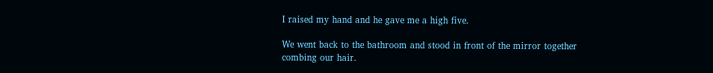I raised my hand and he gave me a high five.

We went back to the bathroom and stood in front of the mirror together combing our hair.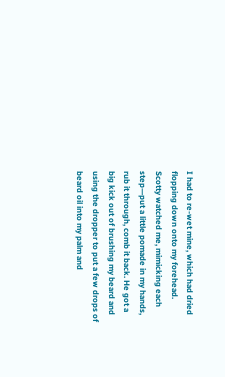I had to re-wet mine, which had dried flopping down onto my forehead. Scotty watched me, mimicking each step—put a little pomade in my hands, rub it through, comb it back. He got a big kick out of brushing my beard and using the dropper to put a few drops of beard oil into my palm and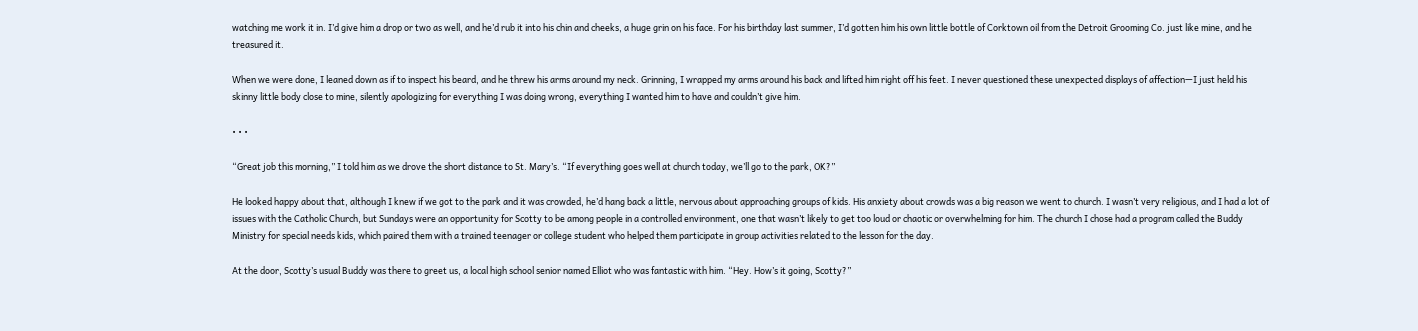watching me work it in. I’d give him a drop or two as well, and he’d rub it into his chin and cheeks, a huge grin on his face. For his birthday last summer, I’d gotten him his own little bottle of Corktown oil from the Detroit Grooming Co. just like mine, and he treasured it.

When we were done, I leaned down as if to inspect his beard, and he threw his arms around my neck. Grinning, I wrapped my arms around his back and lifted him right off his feet. I never questioned these unexpected displays of affection—I just held his skinny little body close to mine, silently apologizing for everything I was doing wrong, everything I wanted him to have and couldn’t give him.

• • •

“Great job this morning,” I told him as we drove the short distance to St. Mary’s. “If everything goes well at church today, we’ll go to the park, OK?”

He looked happy about that, although I knew if we got to the park and it was crowded, he’d hang back a little, nervous about approaching groups of kids. His anxiety about crowds was a big reason we went to church. I wasn’t very religious, and I had a lot of issues with the Catholic Church, but Sundays were an opportunity for Scotty to be among people in a controlled environment, one that wasn’t likely to get too loud or chaotic or overwhelming for him. The church I chose had a program called the Buddy Ministry for special needs kids, which paired them with a trained teenager or college student who helped them participate in group activities related to the lesson for the day.

At the door, Scotty’s usual Buddy was there to greet us, a local high school senior named Elliot who was fantastic with him. “Hey. How’s it going, Scotty?”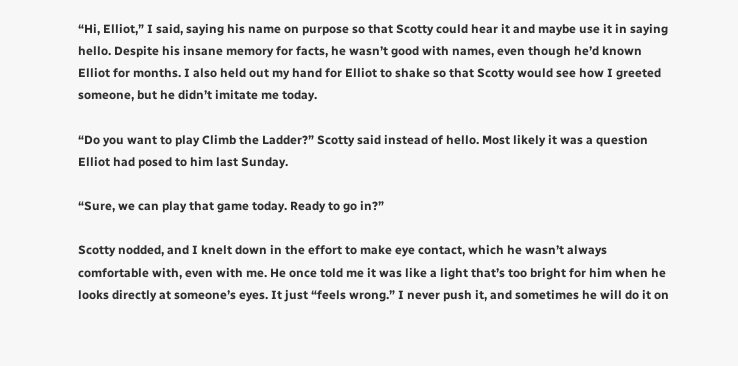“Hi, Elliot,” I said, saying his name on purpose so that Scotty could hear it and maybe use it in saying hello. Despite his insane memory for facts, he wasn’t good with names, even though he’d known Elliot for months. I also held out my hand for Elliot to shake so that Scotty would see how I greeted someone, but he didn’t imitate me today.

“Do you want to play Climb the Ladder?” Scotty said instead of hello. Most likely it was a question Elliot had posed to him last Sunday.

“Sure, we can play that game today. Ready to go in?”

Scotty nodded, and I knelt down in the effort to make eye contact, which he wasn’t always comfortable with, even with me. He once told me it was like a light that’s too bright for him when he looks directly at someone’s eyes. It just “feels wrong.” I never push it, and sometimes he will do it on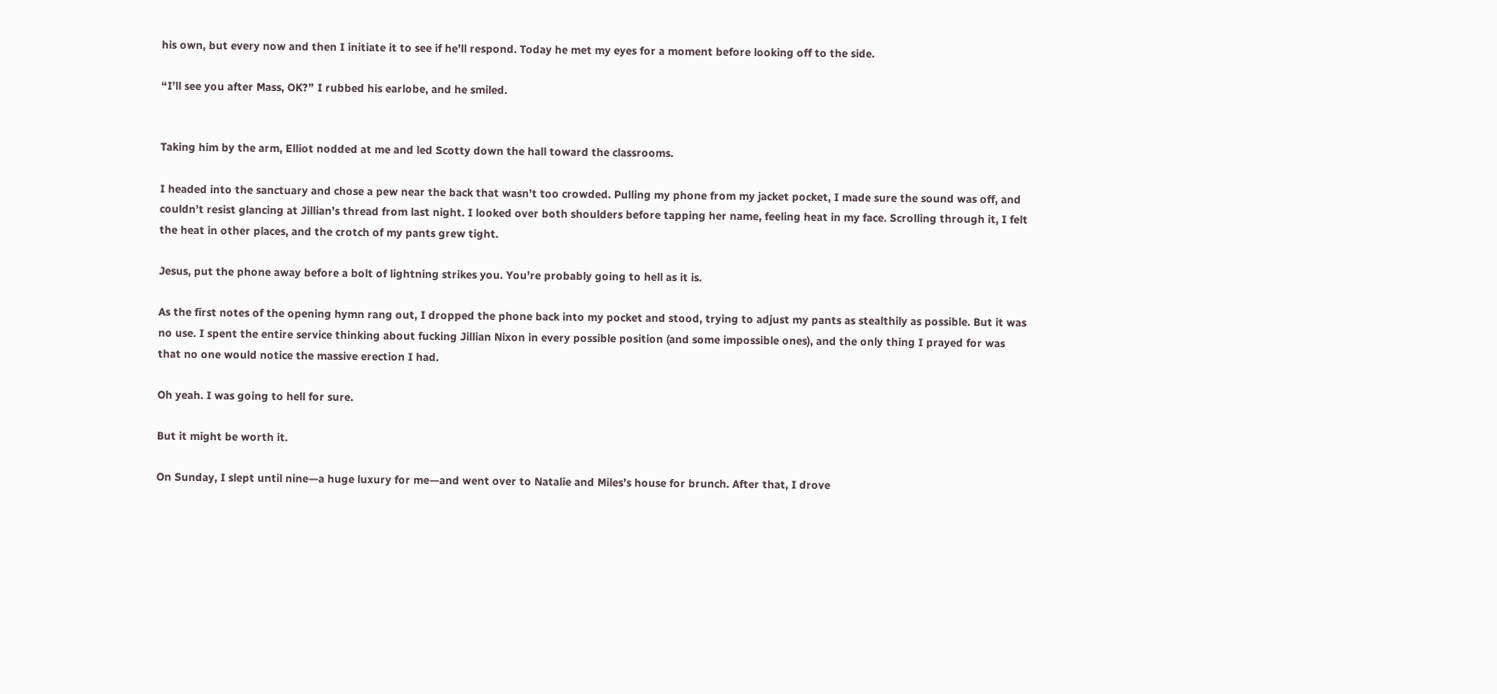his own, but every now and then I initiate it to see if he’ll respond. Today he met my eyes for a moment before looking off to the side.

“I’ll see you after Mass, OK?” I rubbed his earlobe, and he smiled.


Taking him by the arm, Elliot nodded at me and led Scotty down the hall toward the classrooms.

I headed into the sanctuary and chose a pew near the back that wasn’t too crowded. Pulling my phone from my jacket pocket, I made sure the sound was off, and couldn’t resist glancing at Jillian’s thread from last night. I looked over both shoulders before tapping her name, feeling heat in my face. Scrolling through it, I felt the heat in other places, and the crotch of my pants grew tight.

Jesus, put the phone away before a bolt of lightning strikes you. You’re probably going to hell as it is.

As the first notes of the opening hymn rang out, I dropped the phone back into my pocket and stood, trying to adjust my pants as stealthily as possible. But it was no use. I spent the entire service thinking about fucking Jillian Nixon in every possible position (and some impossible ones), and the only thing I prayed for was that no one would notice the massive erection I had.

Oh yeah. I was going to hell for sure.

But it might be worth it.

On Sunday, I slept until nine—a huge luxury for me—and went over to Natalie and Miles’s house for brunch. After that, I drove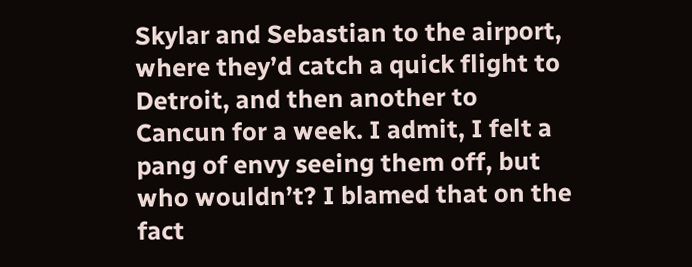Skylar and Sebastian to the airport, where they’d catch a quick flight to Detroit, and then another to Cancun for a week. I admit, I felt a pang of envy seeing them off, but who wouldn’t? I blamed that on the fact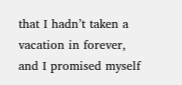that I hadn’t taken a vacation in forever, and I promised myself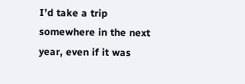I’d take a trip somewhere in the next year, even if it was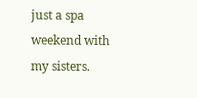just a spa weekend with my sisters.